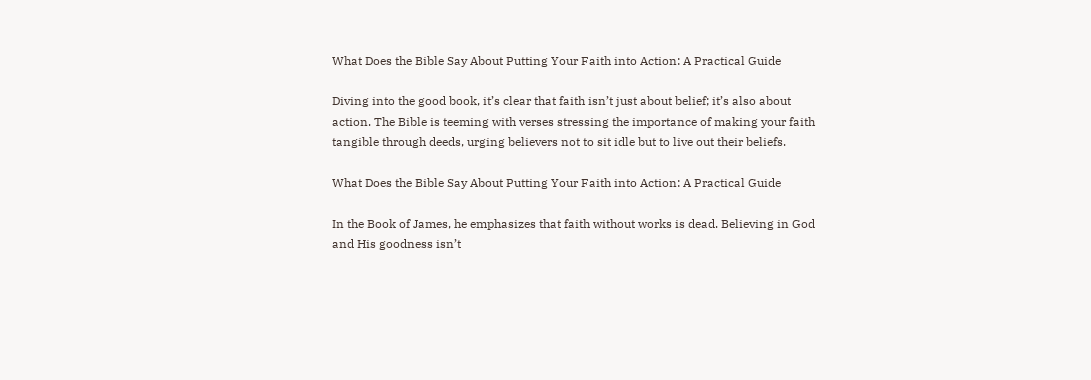What Does the Bible Say About Putting Your Faith into Action: A Practical Guide

Diving into the good book, it’s clear that faith isn’t just about belief; it’s also about action. The Bible is teeming with verses stressing the importance of making your faith tangible through deeds, urging believers not to sit idle but to live out their beliefs.

What Does the Bible Say About Putting Your Faith into Action: A Practical Guide

In the Book of James, he emphasizes that faith without works is dead. Believing in God and His goodness isn’t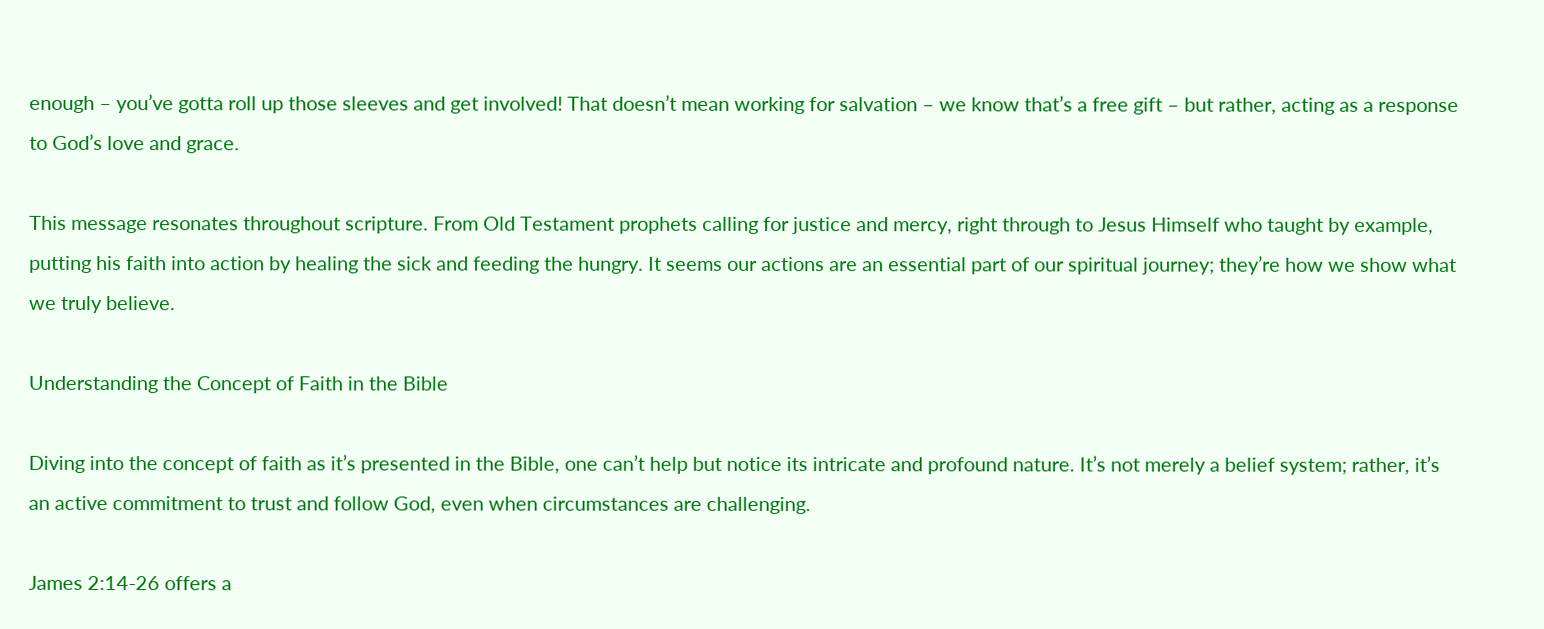enough – you’ve gotta roll up those sleeves and get involved! That doesn’t mean working for salvation – we know that’s a free gift – but rather, acting as a response to God’s love and grace.

This message resonates throughout scripture. From Old Testament prophets calling for justice and mercy, right through to Jesus Himself who taught by example, putting his faith into action by healing the sick and feeding the hungry. It seems our actions are an essential part of our spiritual journey; they’re how we show what we truly believe.

Understanding the Concept of Faith in the Bible

Diving into the concept of faith as it’s presented in the Bible, one can’t help but notice its intricate and profound nature. It’s not merely a belief system; rather, it’s an active commitment to trust and follow God, even when circumstances are challenging.

James 2:14-26 offers a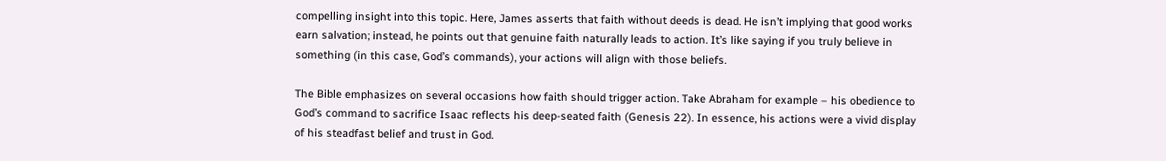compelling insight into this topic. Here, James asserts that faith without deeds is dead. He isn’t implying that good works earn salvation; instead, he points out that genuine faith naturally leads to action. It’s like saying if you truly believe in something (in this case, God’s commands), your actions will align with those beliefs.

The Bible emphasizes on several occasions how faith should trigger action. Take Abraham for example – his obedience to God’s command to sacrifice Isaac reflects his deep-seated faith (Genesis 22). In essence, his actions were a vivid display of his steadfast belief and trust in God.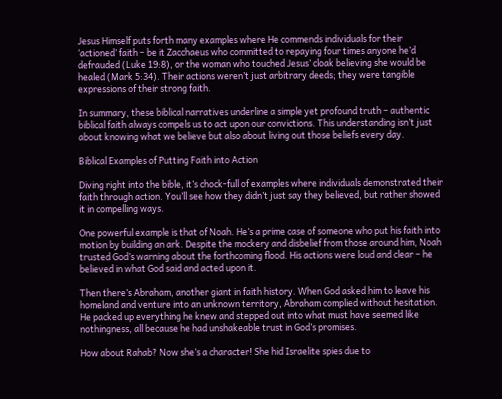Jesus Himself puts forth many examples where He commends individuals for their ‘actioned’ faith – be it Zacchaeus who committed to repaying four times anyone he’d defrauded (Luke 19:8), or the woman who touched Jesus’ cloak believing she would be healed (Mark 5:34). Their actions weren’t just arbitrary deeds; they were tangible expressions of their strong faith.

In summary, these biblical narratives underline a simple yet profound truth – authentic biblical faith always compels us to act upon our convictions. This understanding isn’t just about knowing what we believe but also about living out those beliefs every day.

Biblical Examples of Putting Faith into Action

Diving right into the bible, it’s chock-full of examples where individuals demonstrated their faith through action. You’ll see how they didn’t just say they believed, but rather showed it in compelling ways.

One powerful example is that of Noah. He’s a prime case of someone who put his faith into motion by building an ark. Despite the mockery and disbelief from those around him, Noah trusted God’s warning about the forthcoming flood. His actions were loud and clear – he believed in what God said and acted upon it.

Then there’s Abraham, another giant in faith history. When God asked him to leave his homeland and venture into an unknown territory, Abraham complied without hesitation. He packed up everything he knew and stepped out into what must have seemed like nothingness, all because he had unshakeable trust in God’s promises.

How about Rahab? Now she’s a character! She hid Israelite spies due to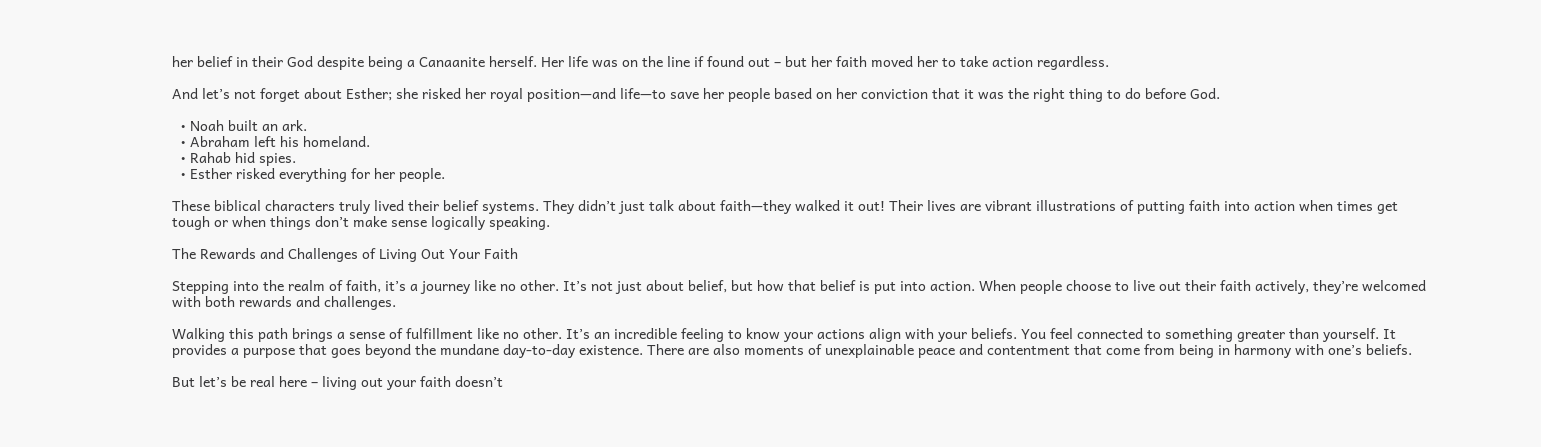her belief in their God despite being a Canaanite herself. Her life was on the line if found out – but her faith moved her to take action regardless.

And let’s not forget about Esther; she risked her royal position—and life—to save her people based on her conviction that it was the right thing to do before God.

  • Noah built an ark.
  • Abraham left his homeland.
  • Rahab hid spies.
  • Esther risked everything for her people.

These biblical characters truly lived their belief systems. They didn’t just talk about faith—they walked it out! Their lives are vibrant illustrations of putting faith into action when times get tough or when things don’t make sense logically speaking.

The Rewards and Challenges of Living Out Your Faith

Stepping into the realm of faith, it’s a journey like no other. It’s not just about belief, but how that belief is put into action. When people choose to live out their faith actively, they’re welcomed with both rewards and challenges.

Walking this path brings a sense of fulfillment like no other. It’s an incredible feeling to know your actions align with your beliefs. You feel connected to something greater than yourself. It provides a purpose that goes beyond the mundane day-to-day existence. There are also moments of unexplainable peace and contentment that come from being in harmony with one’s beliefs.

But let’s be real here – living out your faith doesn’t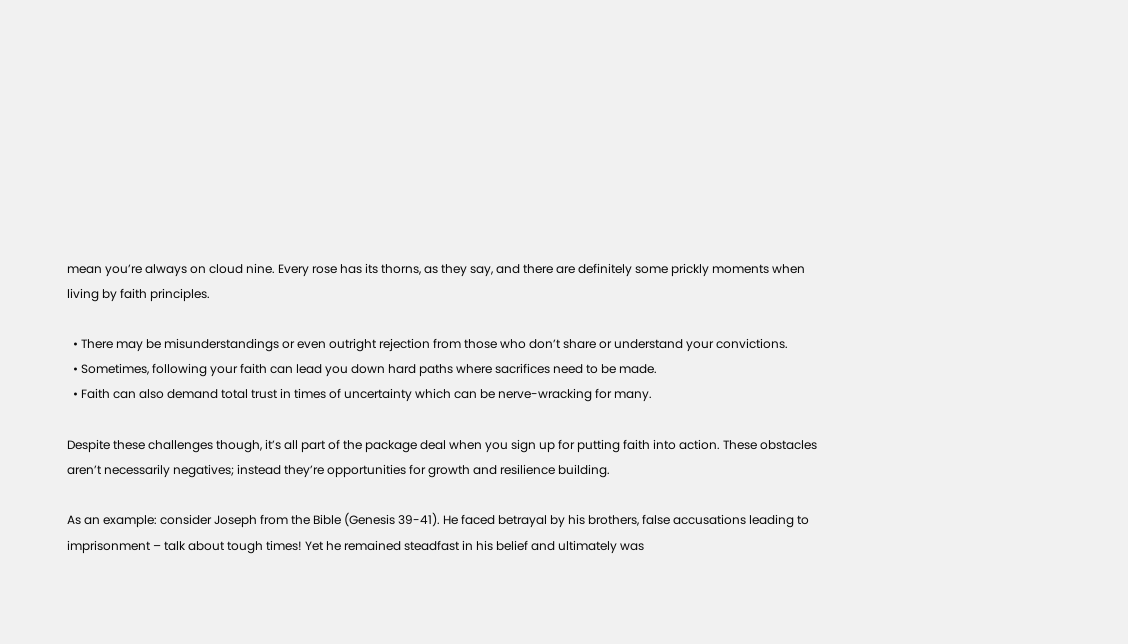mean you’re always on cloud nine. Every rose has its thorns, as they say, and there are definitely some prickly moments when living by faith principles.

  • There may be misunderstandings or even outright rejection from those who don’t share or understand your convictions.
  • Sometimes, following your faith can lead you down hard paths where sacrifices need to be made.
  • Faith can also demand total trust in times of uncertainty which can be nerve-wracking for many.

Despite these challenges though, it’s all part of the package deal when you sign up for putting faith into action. These obstacles aren’t necessarily negatives; instead they’re opportunities for growth and resilience building.

As an example: consider Joseph from the Bible (Genesis 39-41). He faced betrayal by his brothers, false accusations leading to imprisonment – talk about tough times! Yet he remained steadfast in his belief and ultimately was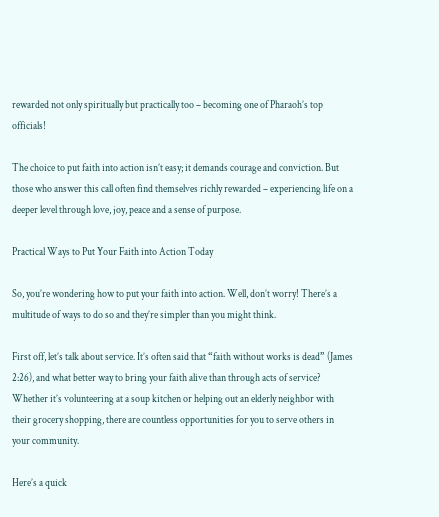rewarded not only spiritually but practically too – becoming one of Pharaoh’s top officials!

The choice to put faith into action isn’t easy; it demands courage and conviction. But those who answer this call often find themselves richly rewarded – experiencing life on a deeper level through love, joy, peace and a sense of purpose.

Practical Ways to Put Your Faith into Action Today

So, you’re wondering how to put your faith into action. Well, don’t worry! There’s a multitude of ways to do so and they’re simpler than you might think.

First off, let’s talk about service. It’s often said that “faith without works is dead” (James 2:26), and what better way to bring your faith alive than through acts of service? Whether it’s volunteering at a soup kitchen or helping out an elderly neighbor with their grocery shopping, there are countless opportunities for you to serve others in your community.

Here’s a quick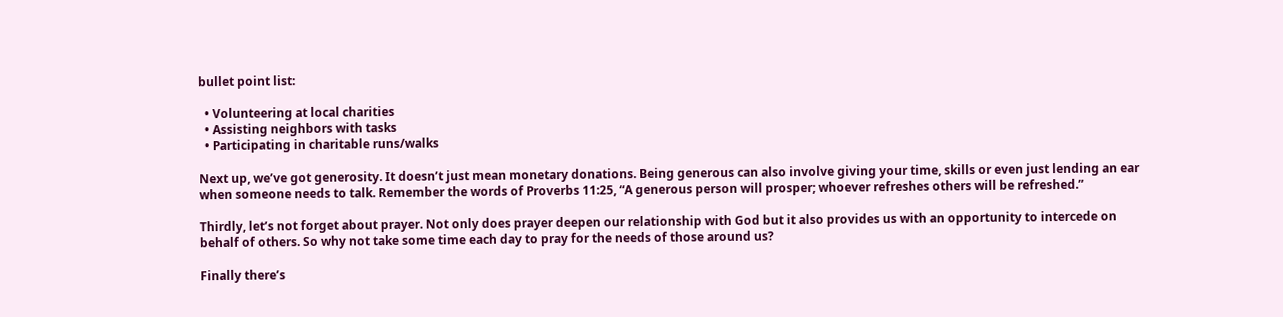bullet point list:

  • Volunteering at local charities
  • Assisting neighbors with tasks
  • Participating in charitable runs/walks

Next up, we’ve got generosity. It doesn’t just mean monetary donations. Being generous can also involve giving your time, skills or even just lending an ear when someone needs to talk. Remember the words of Proverbs 11:25, “A generous person will prosper; whoever refreshes others will be refreshed.”

Thirdly, let’s not forget about prayer. Not only does prayer deepen our relationship with God but it also provides us with an opportunity to intercede on behalf of others. So why not take some time each day to pray for the needs of those around us?

Finally there’s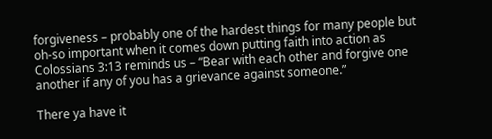forgiveness – probably one of the hardest things for many people but oh-so important when it comes down putting faith into action as Colossians 3:13 reminds us – “Bear with each other and forgive one another if any of you has a grievance against someone.”

There ya have it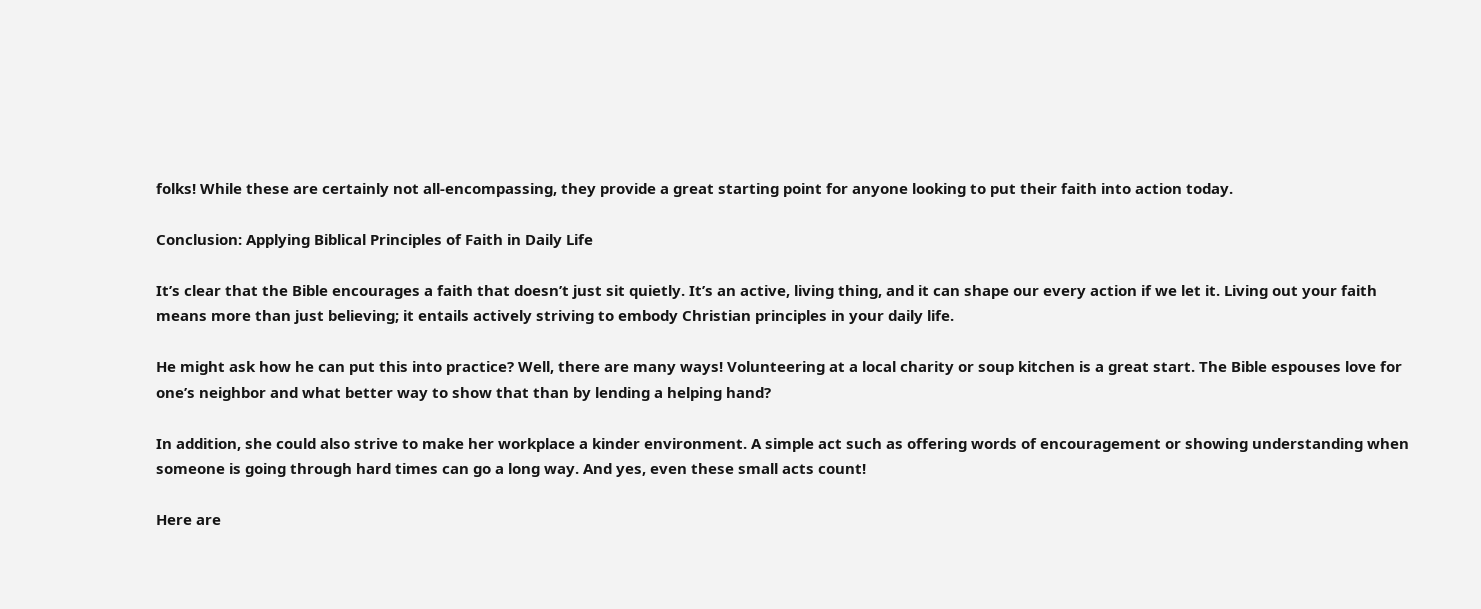folks! While these are certainly not all-encompassing, they provide a great starting point for anyone looking to put their faith into action today.

Conclusion: Applying Biblical Principles of Faith in Daily Life

It’s clear that the Bible encourages a faith that doesn’t just sit quietly. It’s an active, living thing, and it can shape our every action if we let it. Living out your faith means more than just believing; it entails actively striving to embody Christian principles in your daily life.

He might ask how he can put this into practice? Well, there are many ways! Volunteering at a local charity or soup kitchen is a great start. The Bible espouses love for one’s neighbor and what better way to show that than by lending a helping hand?

In addition, she could also strive to make her workplace a kinder environment. A simple act such as offering words of encouragement or showing understanding when someone is going through hard times can go a long way. And yes, even these small acts count!

Here are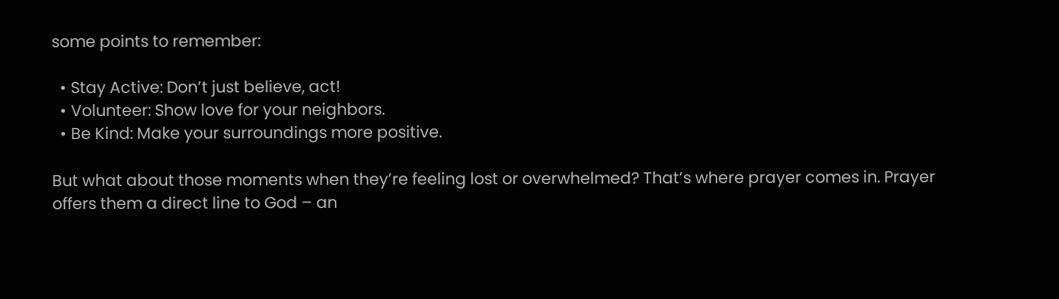some points to remember:

  • Stay Active: Don’t just believe, act!
  • Volunteer: Show love for your neighbors.
  • Be Kind: Make your surroundings more positive.

But what about those moments when they’re feeling lost or overwhelmed? That’s where prayer comes in. Prayer offers them a direct line to God – an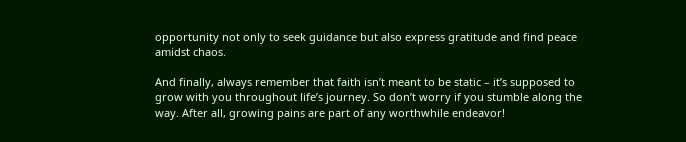opportunity not only to seek guidance but also express gratitude and find peace amidst chaos.

And finally, always remember that faith isn’t meant to be static – it’s supposed to grow with you throughout life’s journey. So don’t worry if you stumble along the way. After all, growing pains are part of any worthwhile endeavor!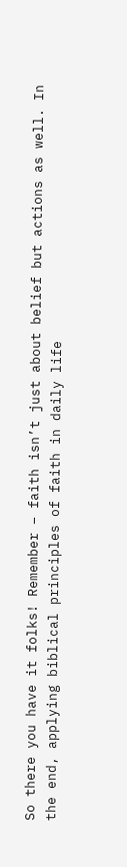So there you have it folks! Remember – faith isn’t just about belief but actions as well. In the end, applying biblical principles of faith in daily life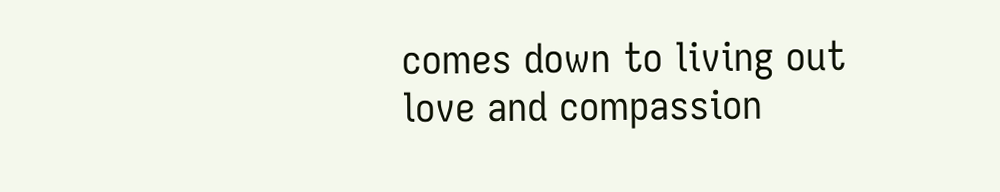comes down to living out love and compassion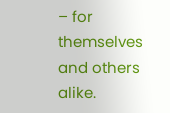– for themselves and others alike.